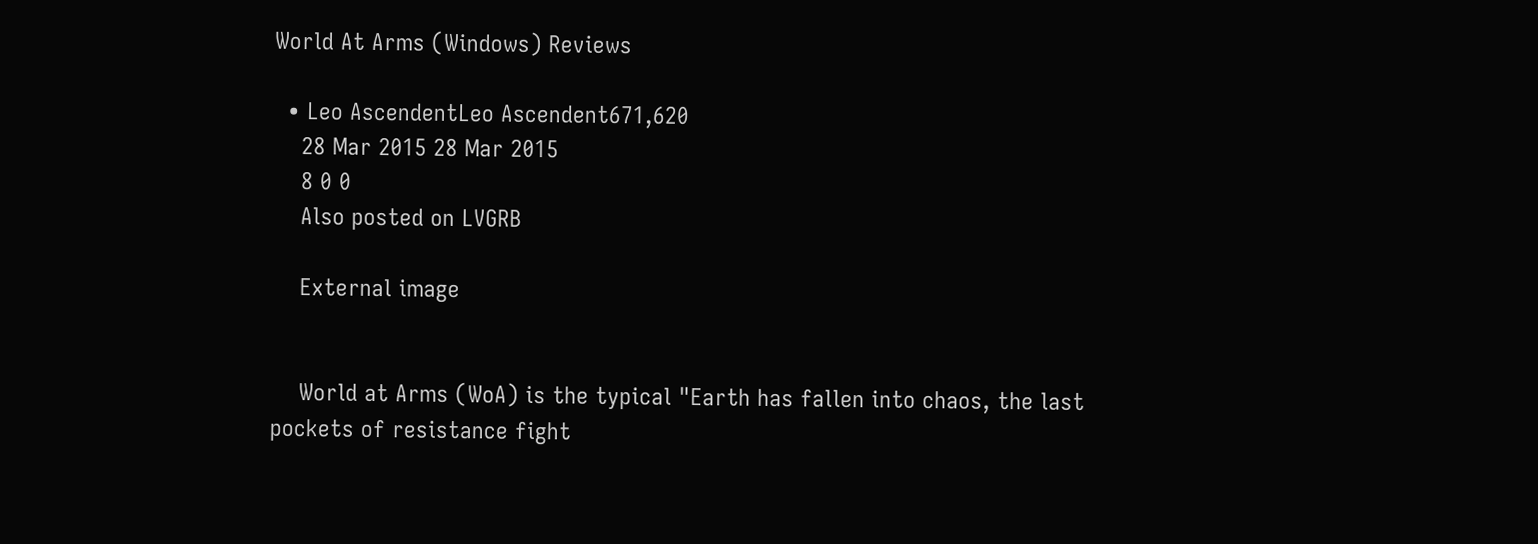World At Arms (Windows) Reviews

  • Leo AscendentLeo Ascendent671,620
    28 Mar 2015 28 Mar 2015
    8 0 0
    Also posted on LVGRB

    External image


    World at Arms (WoA) is the typical "Earth has fallen into chaos, the last pockets of resistance fight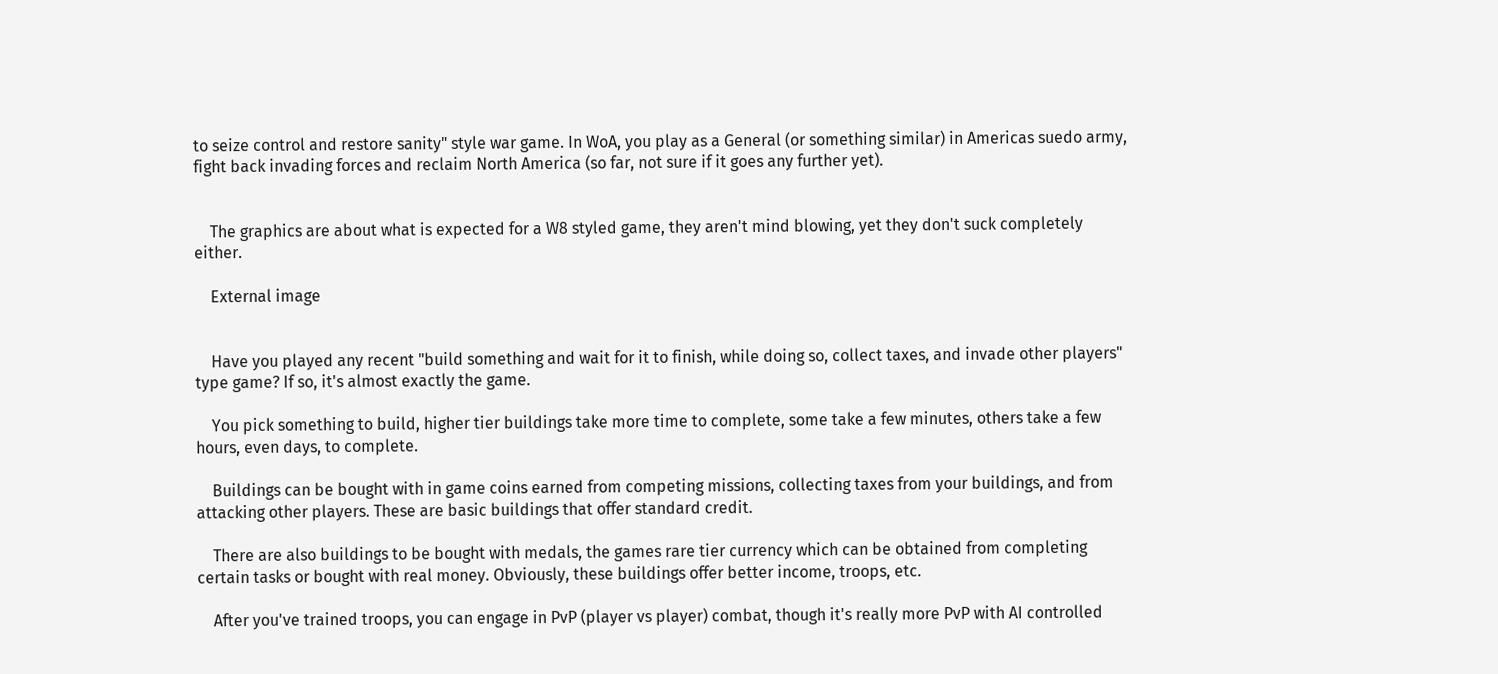to seize control and restore sanity" style war game. In WoA, you play as a General (or something similar) in Americas suedo army, fight back invading forces and reclaim North America (so far, not sure if it goes any further yet).


    The graphics are about what is expected for a W8 styled game, they aren't mind blowing, yet they don't suck completely either.

    External image


    Have you played any recent "build something and wait for it to finish, while doing so, collect taxes, and invade other players" type game? If so, it's almost exactly the game.

    You pick something to build, higher tier buildings take more time to complete, some take a few minutes, others take a few hours, even days, to complete.

    Buildings can be bought with in game coins earned from competing missions, collecting taxes from your buildings, and from attacking other players. These are basic buildings that offer standard credit.

    There are also buildings to be bought with medals, the games rare tier currency which can be obtained from completing certain tasks or bought with real money. Obviously, these buildings offer better income, troops, etc.

    After you've trained troops, you can engage in PvP (player vs player) combat, though it's really more PvP with AI controlled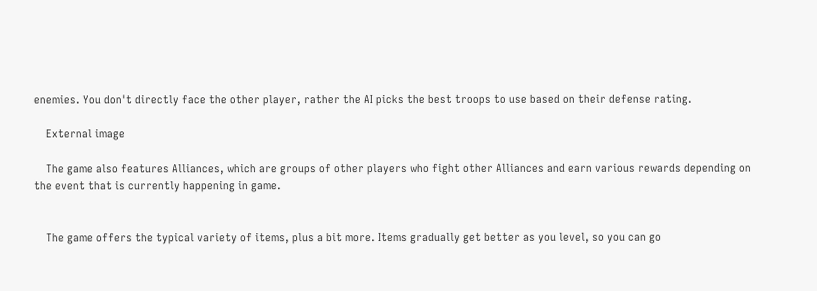enemies. You don't directly face the other player, rather the AI picks the best troops to use based on their defense rating.

    External image

    The game also features Alliances, which are groups of other players who fight other Alliances and earn various rewards depending on the event that is currently happening in game.


    The game offers the typical variety of items, plus a bit more. Items gradually get better as you level, so you can go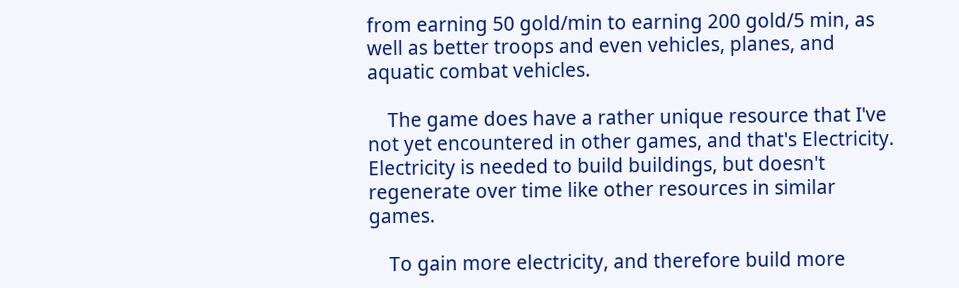from earning 50 gold/min to earning 200 gold/5 min, as well as better troops and even vehicles, planes, and aquatic combat vehicles.

    The game does have a rather unique resource that I've not yet encountered in other games, and that's Electricity. Electricity is needed to build buildings, but doesn't regenerate over time like other resources in similar games.

    To gain more electricity, and therefore build more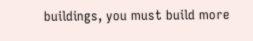buildings, you must build more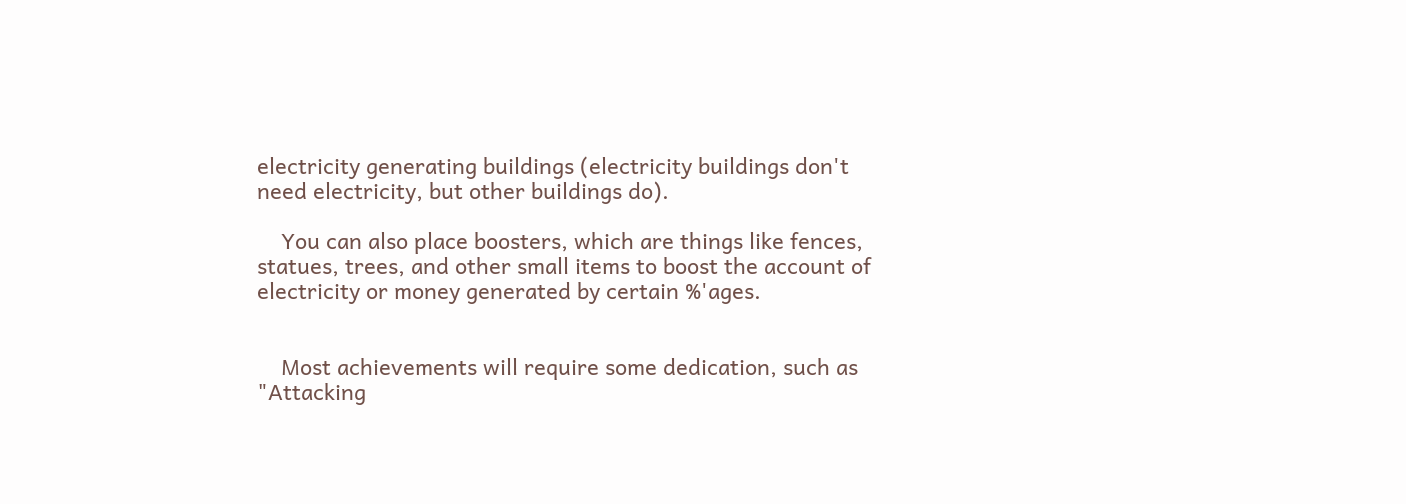electricity generating buildings (electricity buildings don't need electricity, but other buildings do).

    You can also place boosters, which are things like fences, statues, trees, and other small items to boost the account of electricity or money generated by certain %'ages.


    Most achievements will require some dedication, such as "Attacking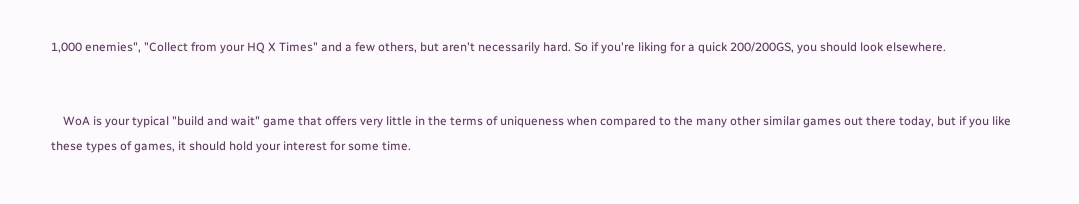1,000 enemies", "Collect from your HQ X Times" and a few others, but aren't necessarily hard. So if you're liking for a quick 200/200GS, you should look elsewhere.


    WoA is your typical "build and wait" game that offers very little in the terms of uniqueness when compared to the many other similar games out there today, but if you like these types of games, it should hold your interest for some time.